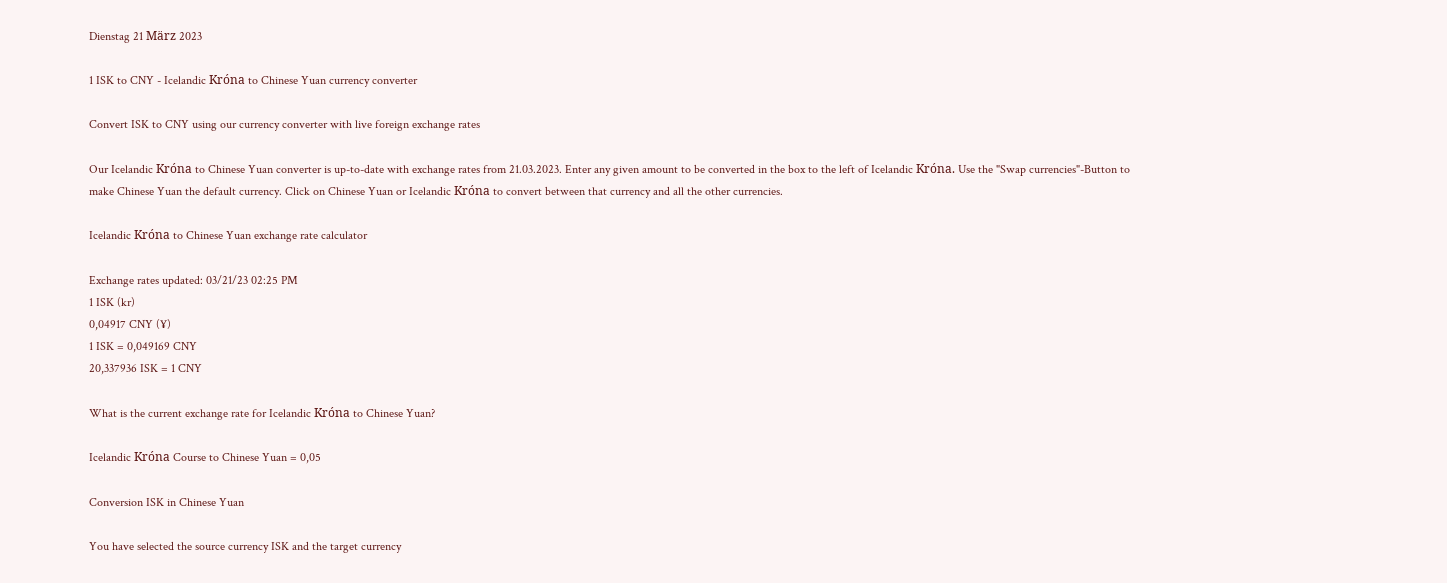Dienstag 21 März 2023

1 ISK to CNY - Icelandic Króna to Chinese Yuan currency converter

Convert ISK to CNY using our currency converter with live foreign exchange rates

Our Icelandic Króna to Chinese Yuan converter is up-to-date with exchange rates from 21.03.2023. Enter any given amount to be converted in the box to the left of Icelandic Króna. Use the "Swap currencies"-Button to make Chinese Yuan the default currency. Click on Chinese Yuan or Icelandic Króna to convert between that currency and all the other currencies.

Icelandic Króna to Chinese Yuan exchange rate calculator

Exchange rates updated: 03/21/23 02:25 PM
1 ISK (kr)
0,04917 CNY (¥)
1 ISK = 0,049169 CNY
20,337936 ISK = 1 CNY

What is the current exchange rate for Icelandic Króna to Chinese Yuan?

Icelandic Króna Course to Chinese Yuan = 0,05

Conversion ISK in Chinese Yuan

You have selected the source currency ISK and the target currency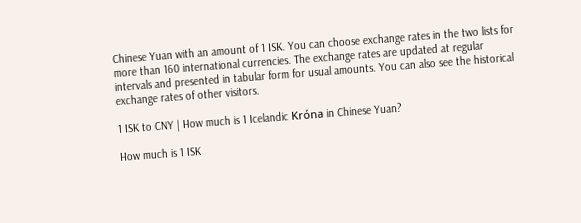Chinese Yuan with an amount of 1 ISK. You can choose exchange rates in the two lists for more than 160 international currencies. The exchange rates are updated at regular intervals and presented in tabular form for usual amounts. You can also see the historical exchange rates of other visitors.

1 ISK to CNY | How much is 1 Icelandic Króna in Chinese Yuan?

How much is 1 ISK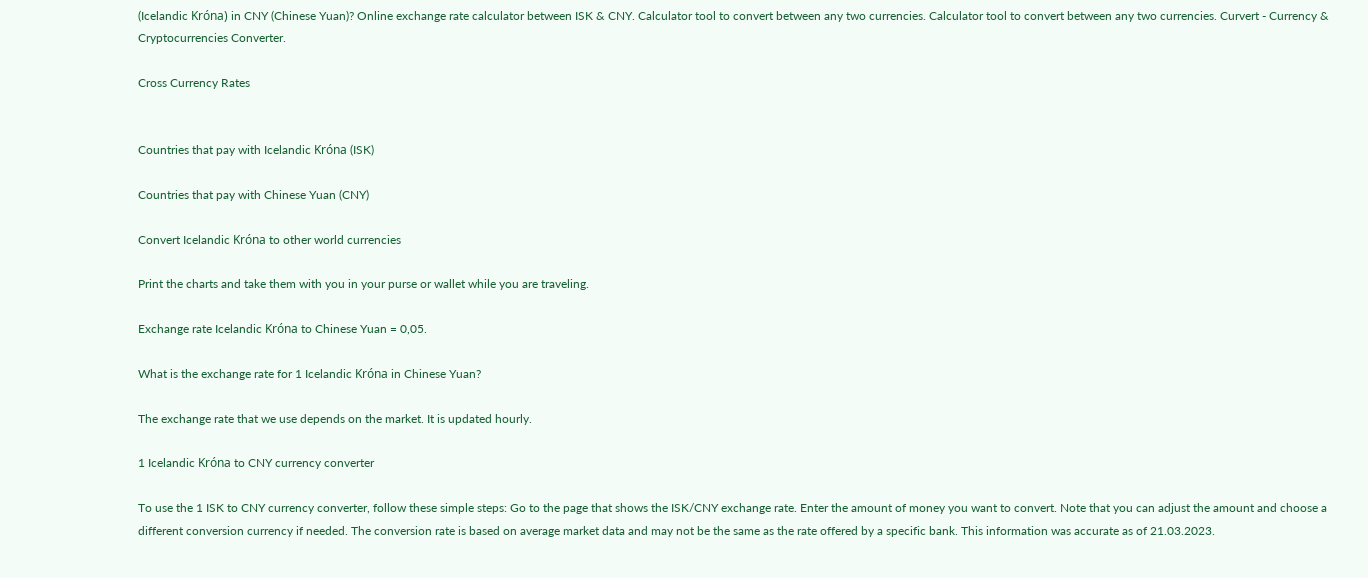(Icelandic Króna) in CNY (Chinese Yuan)? Online exchange rate calculator between ISK & CNY. Calculator tool to convert between any two currencies. Calculator tool to convert between any two currencies. Curvert - Currency & Cryptocurrencies Converter.

Cross Currency Rates


Countries that pay with Icelandic Króna (ISK)

Countries that pay with Chinese Yuan (CNY)

Convert Icelandic Króna to other world currencies

Print the charts and take them with you in your purse or wallet while you are traveling.

Exchange rate Icelandic Króna to Chinese Yuan = 0,05.

What is the exchange rate for 1 Icelandic Króna in Chinese Yuan?

The exchange rate that we use depends on the market. It is updated hourly.

1 Icelandic Króna to CNY currency converter

To use the 1 ISK to CNY currency converter, follow these simple steps: Go to the page that shows the ISK/CNY exchange rate. Enter the amount of money you want to convert. Note that you can adjust the amount and choose a different conversion currency if needed. The conversion rate is based on average market data and may not be the same as the rate offered by a specific bank. This information was accurate as of 21.03.2023.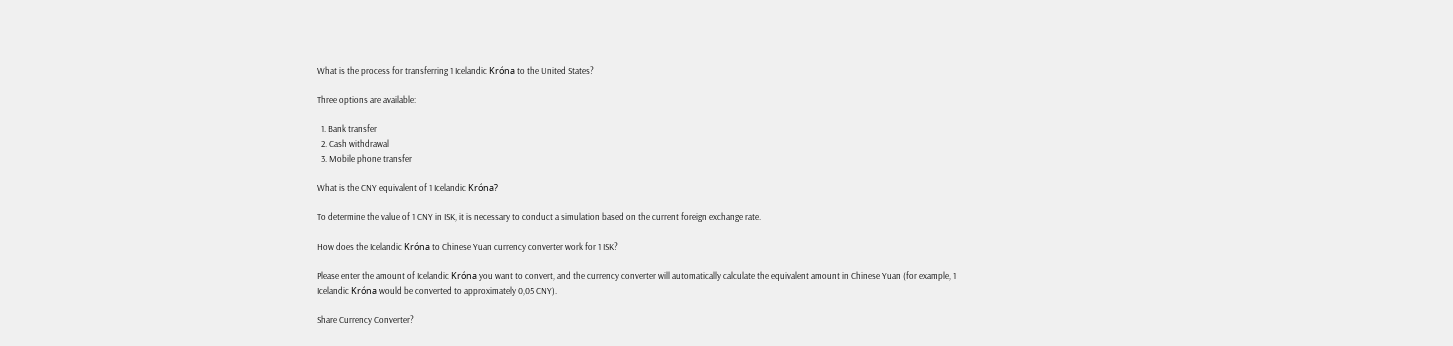What is the process for transferring 1 Icelandic Króna to the United States?

Three options are available:

  1. Bank transfer
  2. Cash withdrawal
  3. Mobile phone transfer

What is the CNY equivalent of 1 Icelandic Króna?

To determine the value of 1 CNY in ISK, it is necessary to conduct a simulation based on the current foreign exchange rate.

How does the Icelandic Króna to Chinese Yuan currency converter work for 1 ISK?

Please enter the amount of Icelandic Króna you want to convert, and the currency converter will automatically calculate the equivalent amount in Chinese Yuan (for example, 1 Icelandic Króna would be converted to approximately 0,05 CNY).

Share Currency Converter?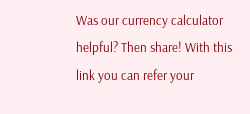Was our currency calculator helpful? Then share! With this link you can refer your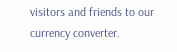visitors and friends to our currency converter.